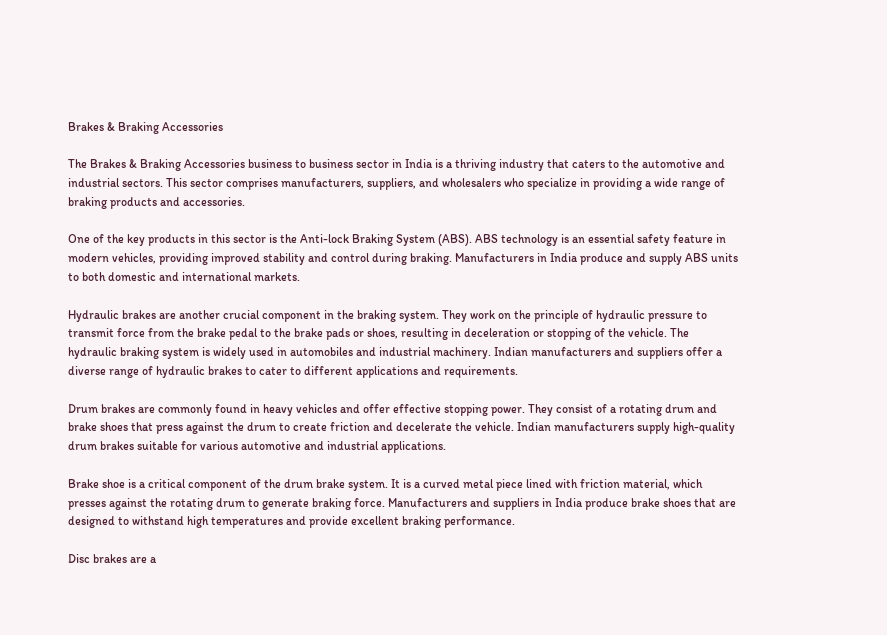Brakes & Braking Accessories

The Brakes & Braking Accessories business to business sector in India is a thriving industry that caters to the automotive and industrial sectors. This sector comprises manufacturers, suppliers, and wholesalers who specialize in providing a wide range of braking products and accessories.

One of the key products in this sector is the Anti-lock Braking System (ABS). ABS technology is an essential safety feature in modern vehicles, providing improved stability and control during braking. Manufacturers in India produce and supply ABS units to both domestic and international markets.

Hydraulic brakes are another crucial component in the braking system. They work on the principle of hydraulic pressure to transmit force from the brake pedal to the brake pads or shoes, resulting in deceleration or stopping of the vehicle. The hydraulic braking system is widely used in automobiles and industrial machinery. Indian manufacturers and suppliers offer a diverse range of hydraulic brakes to cater to different applications and requirements.

Drum brakes are commonly found in heavy vehicles and offer effective stopping power. They consist of a rotating drum and brake shoes that press against the drum to create friction and decelerate the vehicle. Indian manufacturers supply high-quality drum brakes suitable for various automotive and industrial applications.

Brake shoe is a critical component of the drum brake system. It is a curved metal piece lined with friction material, which presses against the rotating drum to generate braking force. Manufacturers and suppliers in India produce brake shoes that are designed to withstand high temperatures and provide excellent braking performance.

Disc brakes are a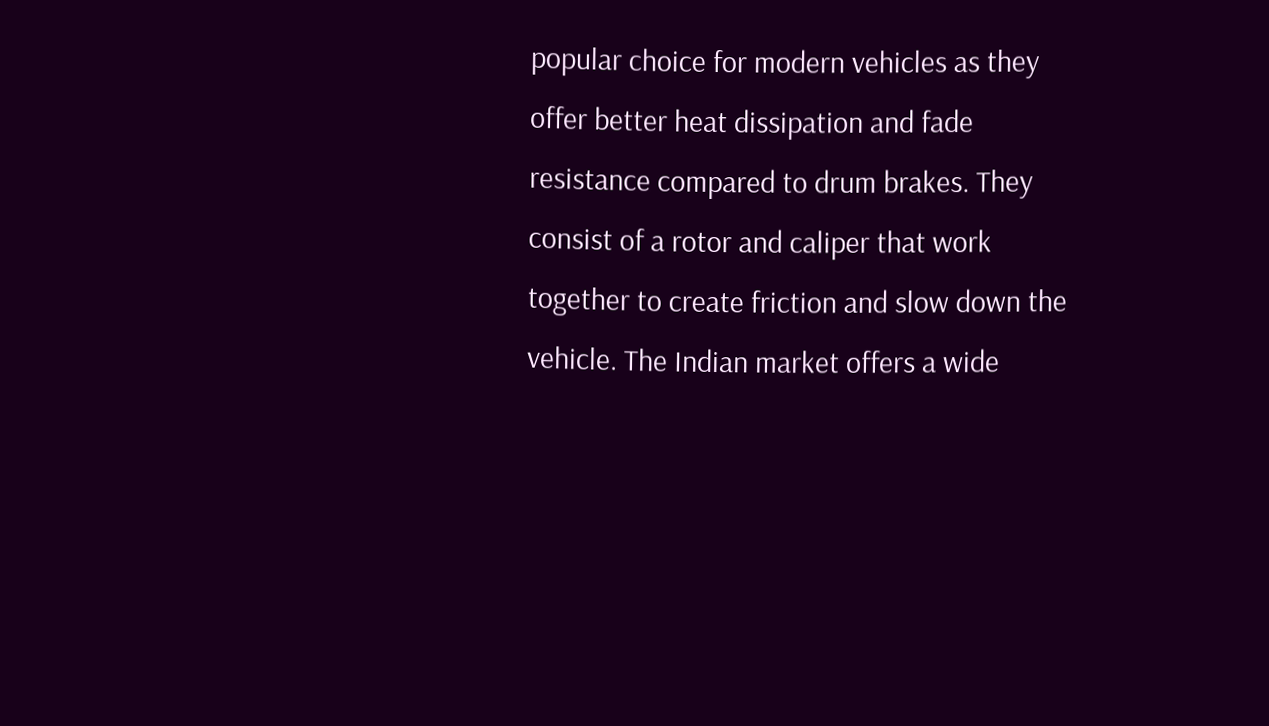popular choice for modern vehicles as they offer better heat dissipation and fade resistance compared to drum brakes. They consist of a rotor and caliper that work together to create friction and slow down the vehicle. The Indian market offers a wide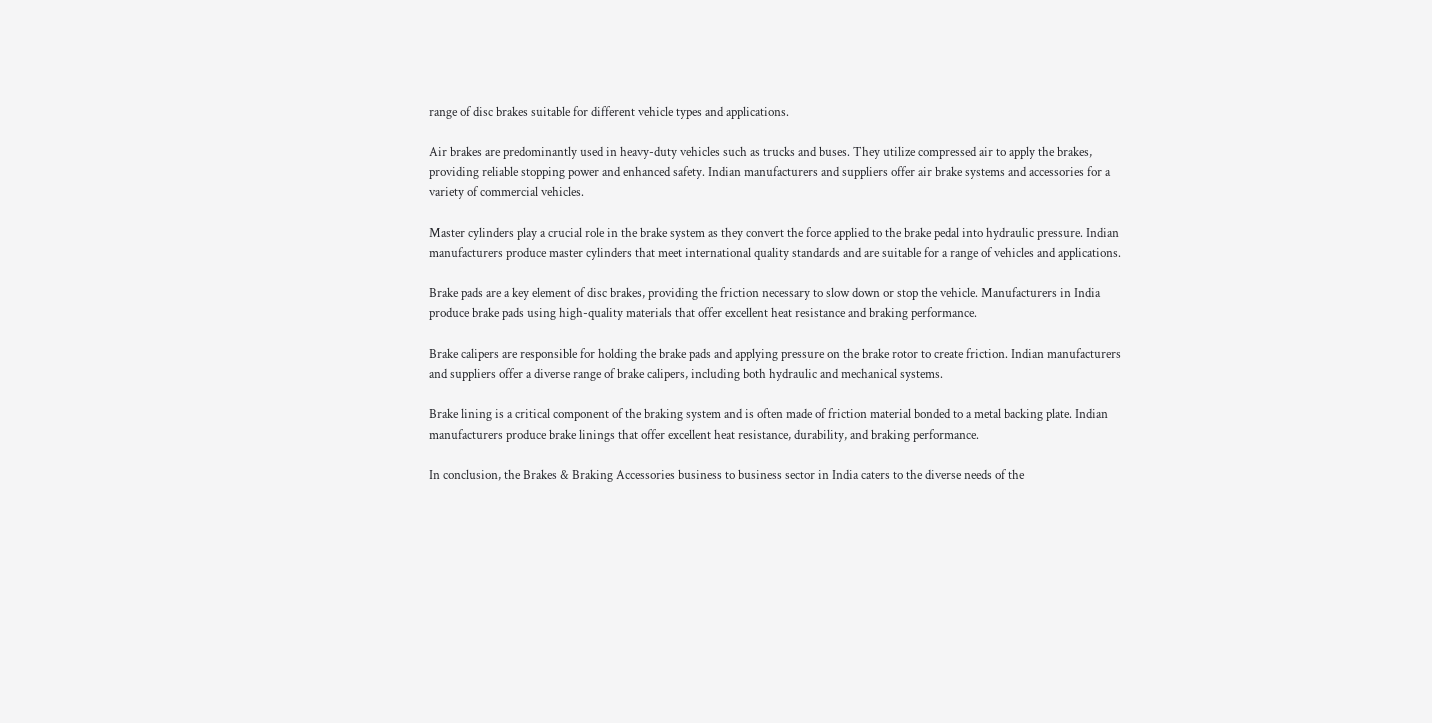range of disc brakes suitable for different vehicle types and applications.

Air brakes are predominantly used in heavy-duty vehicles such as trucks and buses. They utilize compressed air to apply the brakes, providing reliable stopping power and enhanced safety. Indian manufacturers and suppliers offer air brake systems and accessories for a variety of commercial vehicles.

Master cylinders play a crucial role in the brake system as they convert the force applied to the brake pedal into hydraulic pressure. Indian manufacturers produce master cylinders that meet international quality standards and are suitable for a range of vehicles and applications.

Brake pads are a key element of disc brakes, providing the friction necessary to slow down or stop the vehicle. Manufacturers in India produce brake pads using high-quality materials that offer excellent heat resistance and braking performance.

Brake calipers are responsible for holding the brake pads and applying pressure on the brake rotor to create friction. Indian manufacturers and suppliers offer a diverse range of brake calipers, including both hydraulic and mechanical systems.

Brake lining is a critical component of the braking system and is often made of friction material bonded to a metal backing plate. Indian manufacturers produce brake linings that offer excellent heat resistance, durability, and braking performance.

In conclusion, the Brakes & Braking Accessories business to business sector in India caters to the diverse needs of the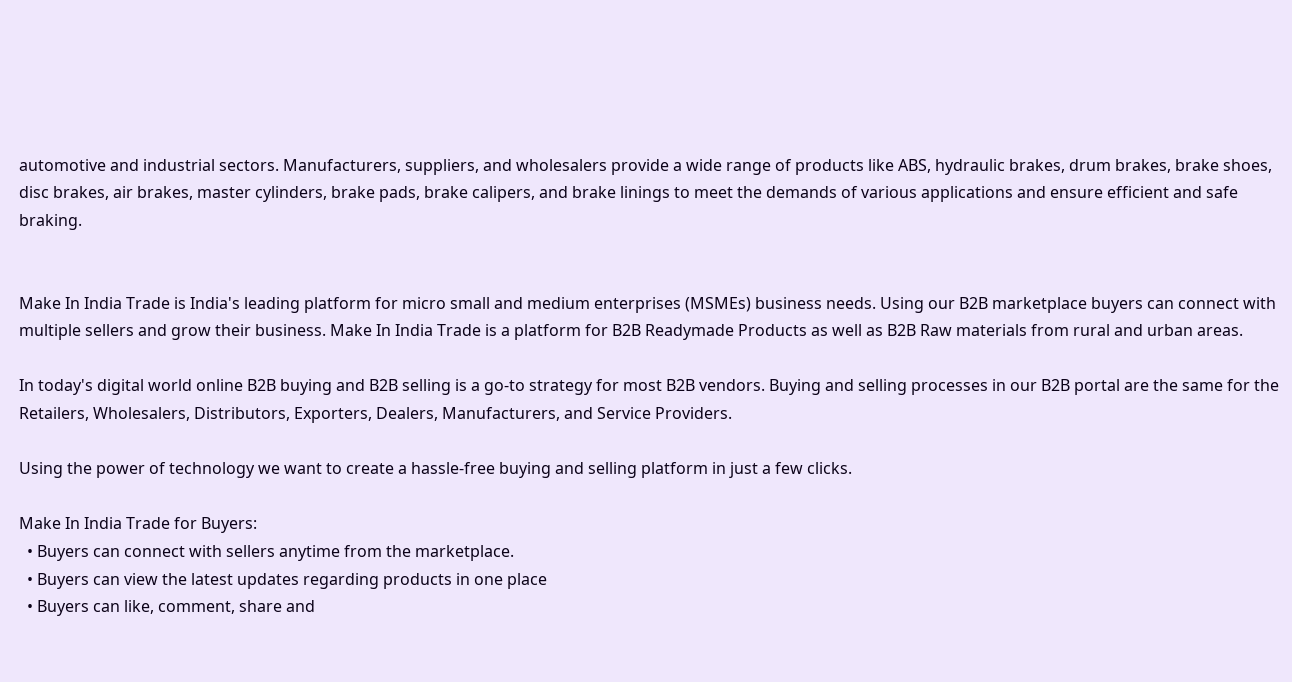automotive and industrial sectors. Manufacturers, suppliers, and wholesalers provide a wide range of products like ABS, hydraulic brakes, drum brakes, brake shoes, disc brakes, air brakes, master cylinders, brake pads, brake calipers, and brake linings to meet the demands of various applications and ensure efficient and safe braking.


Make In India Trade is India's leading platform for micro small and medium enterprises (MSMEs) business needs. Using our B2B marketplace buyers can connect with multiple sellers and grow their business. Make In India Trade is a platform for B2B Readymade Products as well as B2B Raw materials from rural and urban areas.

In today's digital world online B2B buying and B2B selling is a go-to strategy for most B2B vendors. Buying and selling processes in our B2B portal are the same for the Retailers, Wholesalers, Distributors, Exporters, Dealers, Manufacturers, and Service Providers.

Using the power of technology we want to create a hassle-free buying and selling platform in just a few clicks.

Make In India Trade for Buyers:
  • Buyers can connect with sellers anytime from the marketplace.
  • Buyers can view the latest updates regarding products in one place
  • Buyers can like, comment, share and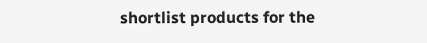shortlist products for the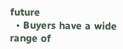future
  • Buyers have a wide range of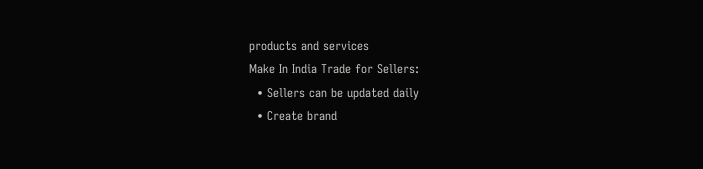products and services
Make In India Trade for Sellers:
  • Sellers can be updated daily
  • Create brand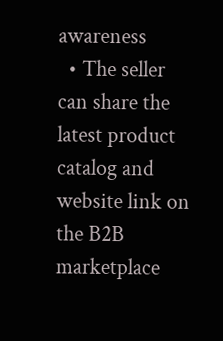awareness
  • The seller can share the latest product catalog and website link on the B2B marketplace